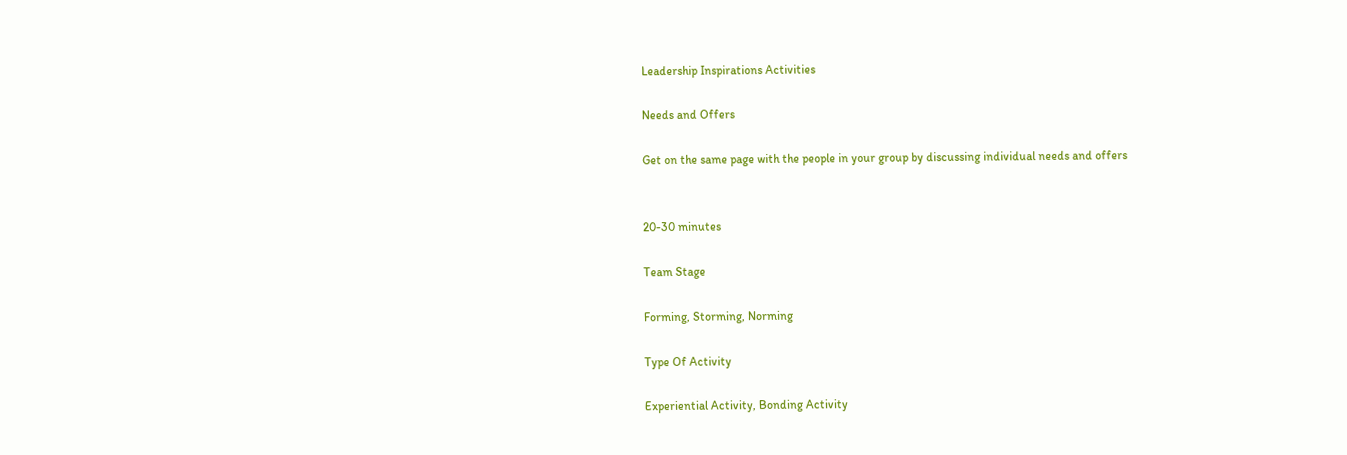Leadership Inspirations Activities

Needs and Offers

Get on the same page with the people in your group by discussing individual needs and offers


20-30 minutes

Team Stage

Forming, Storming, Norming

Type Of Activity

Experiential Activity, Bonding Activity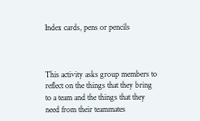Index cards, pens or pencils



This activity asks group members to reflect on the things that they bring to a team and the things that they need from their teammates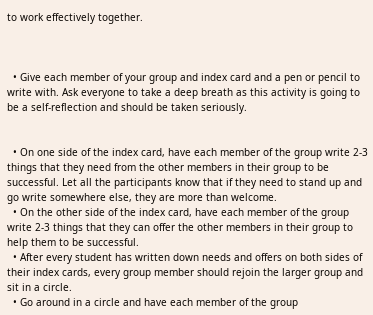to work effectively together.



  • Give each member of your group and index card and a pen or pencil to write with. Ask everyone to take a deep breath as this activity is going to be a self-reflection and should be taken seriously.


  • On one side of the index card, have each member of the group write 2-3 things that they need from the other members in their group to be successful. Let all the participants know that if they need to stand up and go write somewhere else, they are more than welcome.
  • On the other side of the index card, have each member of the group write 2-3 things that they can offer the other members in their group to help them to be successful.
  • After every student has written down needs and offers on both sides of their index cards, every group member should rejoin the larger group and sit in a circle.
  • Go around in a circle and have each member of the group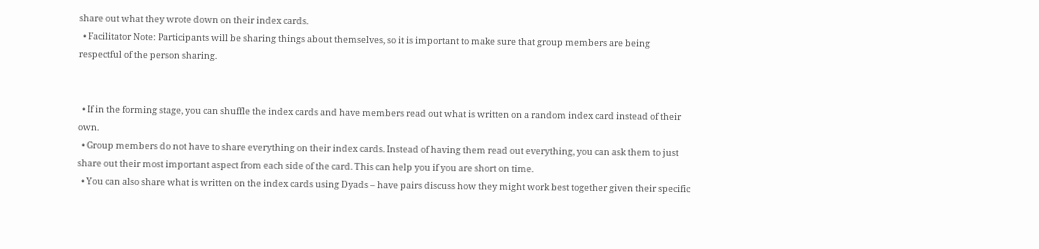share out what they wrote down on their index cards.
  • Facilitator Note: Participants will be sharing things about themselves, so it is important to make sure that group members are being respectful of the person sharing.


  • If in the forming stage, you can shuffle the index cards and have members read out what is written on a random index card instead of their own.
  • Group members do not have to share everything on their index cards. Instead of having them read out everything, you can ask them to just share out their most important aspect from each side of the card. This can help you if you are short on time.
  • You can also share what is written on the index cards using Dyads – have pairs discuss how they might work best together given their specific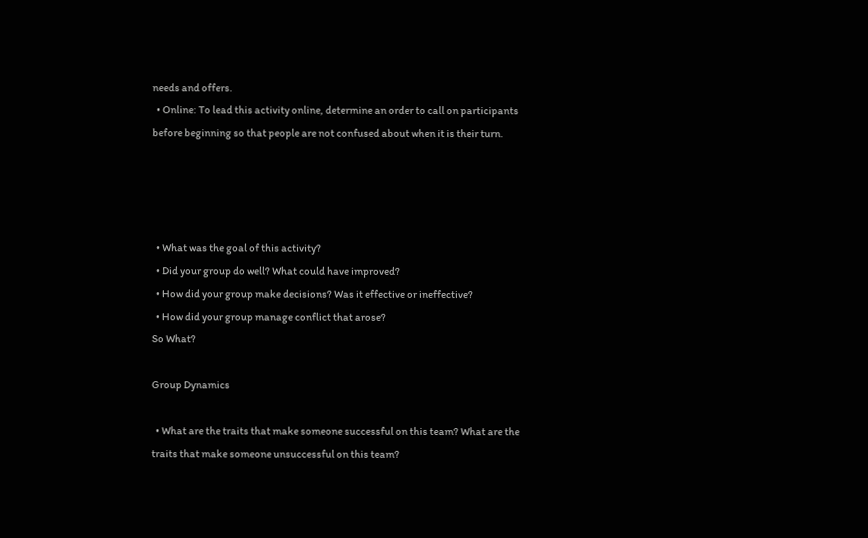needs and offers.
  • Online: To lead this activity online, determine an order to call on participants before beginning so that people are not confused about when it is their turn.




  • What was the goal of this activity?
  • Did your group do well? What could have improved?
  • How did your group make decisions? Was it effective or ineffective?
  • How did your group manage conflict that arose?
So What?

Group Dynamics

  • What are the traits that make someone successful on this team? What are the traits that make someone unsuccessful on this team?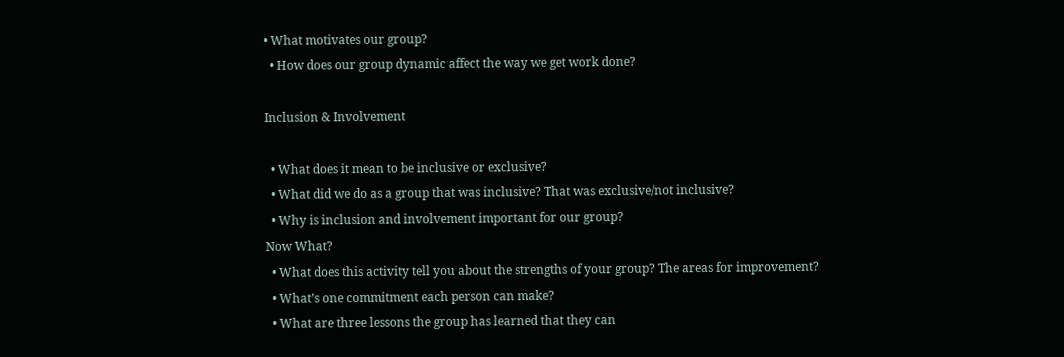• What motivates our group?
  • How does our group dynamic affect the way we get work done?

Inclusion & Involvement

  • What does it mean to be inclusive or exclusive?
  • What did we do as a group that was inclusive? That was exclusive/not inclusive?
  • Why is inclusion and involvement important for our group?
Now What?
  • What does this activity tell you about the strengths of your group? The areas for improvement?
  • What’s one commitment each person can make?
  • What are three lessons the group has learned that they can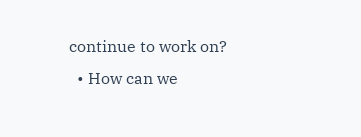continue to work on?
  • How can we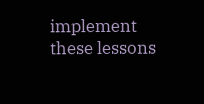implement these lessons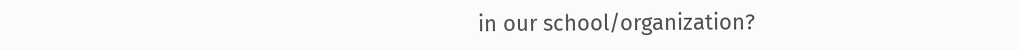in our school/organization?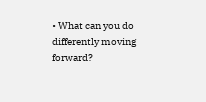• What can you do differently moving forward?